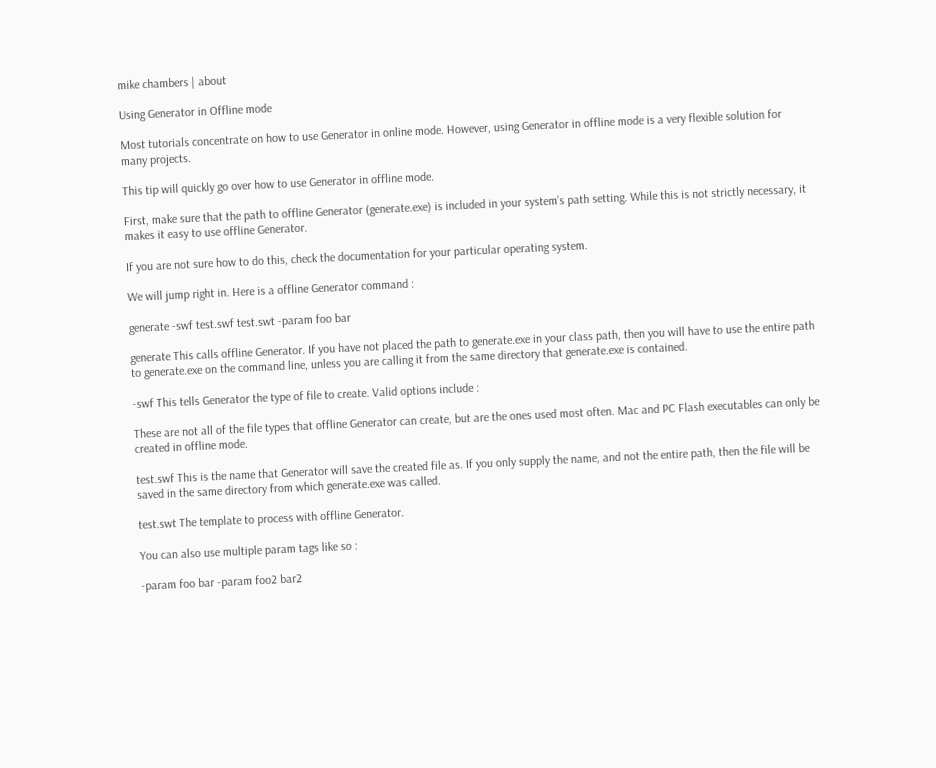mike chambers | about

Using Generator in Offline mode

Most tutorials concentrate on how to use Generator in online mode. However, using Generator in offline mode is a very flexible solution for many projects.

This tip will quickly go over how to use Generator in offline mode.

First, make sure that the path to offline Generator (generate.exe) is included in your system’s path setting. While this is not strictly necessary, it makes it easy to use offline Generator.

If you are not sure how to do this, check the documentation for your particular operating system.

We will jump right in. Here is a offline Generator command :

generate -swf test.swf test.swt -param foo bar

generate This calls offline Generator. If you have not placed the path to generate.exe in your class path, then you will have to use the entire path to generate.exe on the command line, unless you are calling it from the same directory that generate.exe is contained.

-swf This tells Generator the type of file to create. Valid options include :

These are not all of the file types that offline Generator can create, but are the ones used most often. Mac and PC Flash executables can only be created in offline mode.

test.swf This is the name that Generator will save the created file as. If you only supply the name, and not the entire path, then the file will be saved in the same directory from which generate.exe was called.

test.swt The template to process with offline Generator.

You can also use multiple param tags like so :

-param foo bar -param foo2 bar2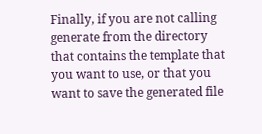Finally, if you are not calling generate from the directory that contains the template that you want to use, or that you want to save the generated file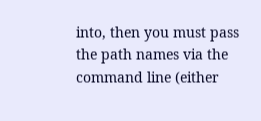into, then you must pass the path names via the command line (either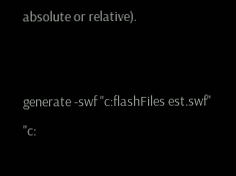absolute or relative).


generate -swf "c:flashFiles est.swf" "c: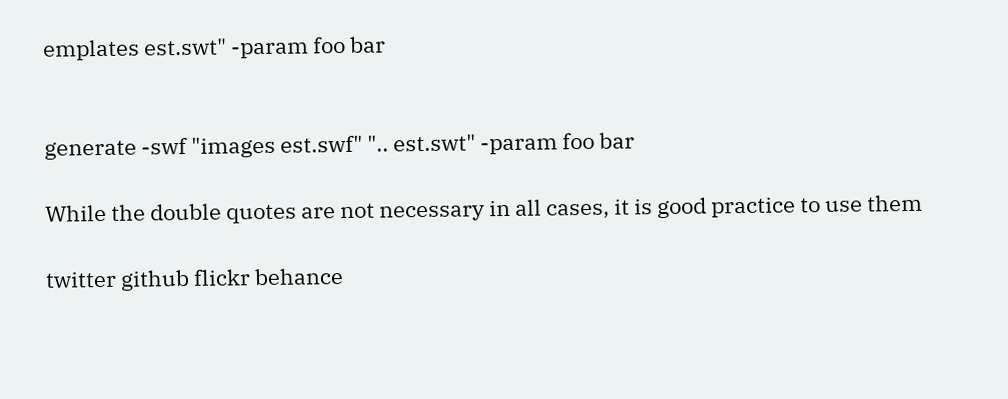emplates est.swt" -param foo bar


generate -swf "images est.swf" ".. est.swt" -param foo bar

While the double quotes are not necessary in all cases, it is good practice to use them

twitter github flickr behance